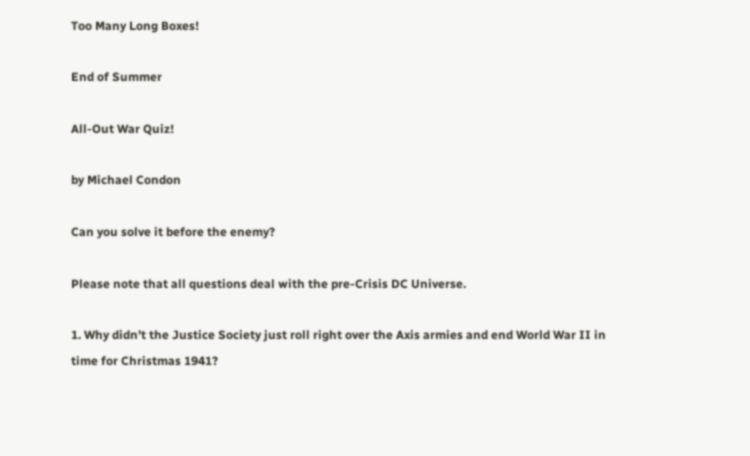Too Many Long Boxes!

End of Summer

All-Out War Quiz!

by Michael Condon

Can you solve it before the enemy?

Please note that all questions deal with the pre-Crisis DC Universe.

1. Why didn't the Justice Society just roll right over the Axis armies and end World War II in time for Christmas 1941?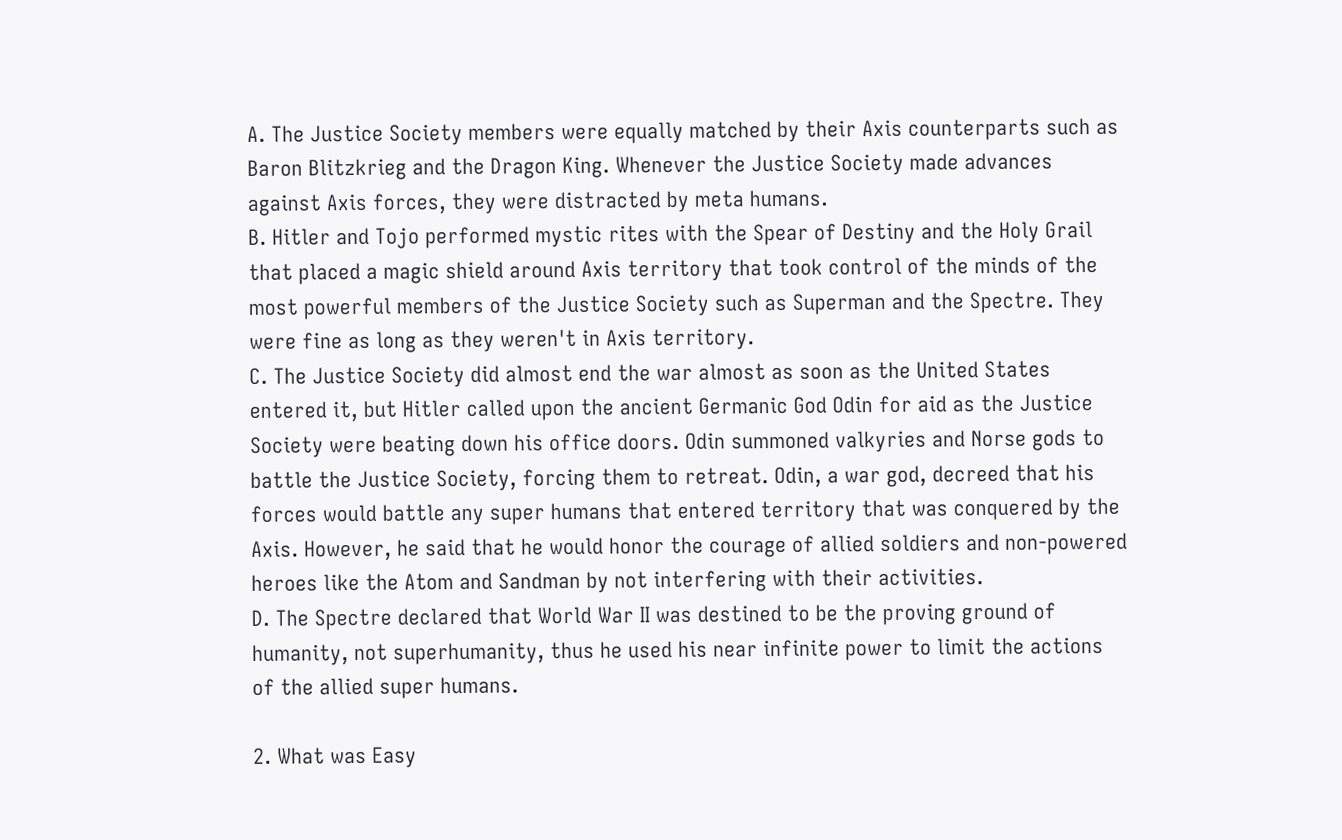A. The Justice Society members were equally matched by their Axis counterparts such as Baron Blitzkrieg and the Dragon King. Whenever the Justice Society made advances against Axis forces, they were distracted by meta humans.
B. Hitler and Tojo performed mystic rites with the Spear of Destiny and the Holy Grail that placed a magic shield around Axis territory that took control of the minds of the most powerful members of the Justice Society such as Superman and the Spectre. They were fine as long as they weren't in Axis territory.
C. The Justice Society did almost end the war almost as soon as the United States entered it, but Hitler called upon the ancient Germanic God Odin for aid as the Justice Society were beating down his office doors. Odin summoned valkyries and Norse gods to battle the Justice Society, forcing them to retreat. Odin, a war god, decreed that his forces would battle any super humans that entered territory that was conquered by the Axis. However, he said that he would honor the courage of allied soldiers and non-powered heroes like the Atom and Sandman by not interfering with their activities.
D. The Spectre declared that World War II was destined to be the proving ground of humanity, not superhumanity, thus he used his near infinite power to limit the actions of the allied super humans.

2. What was Easy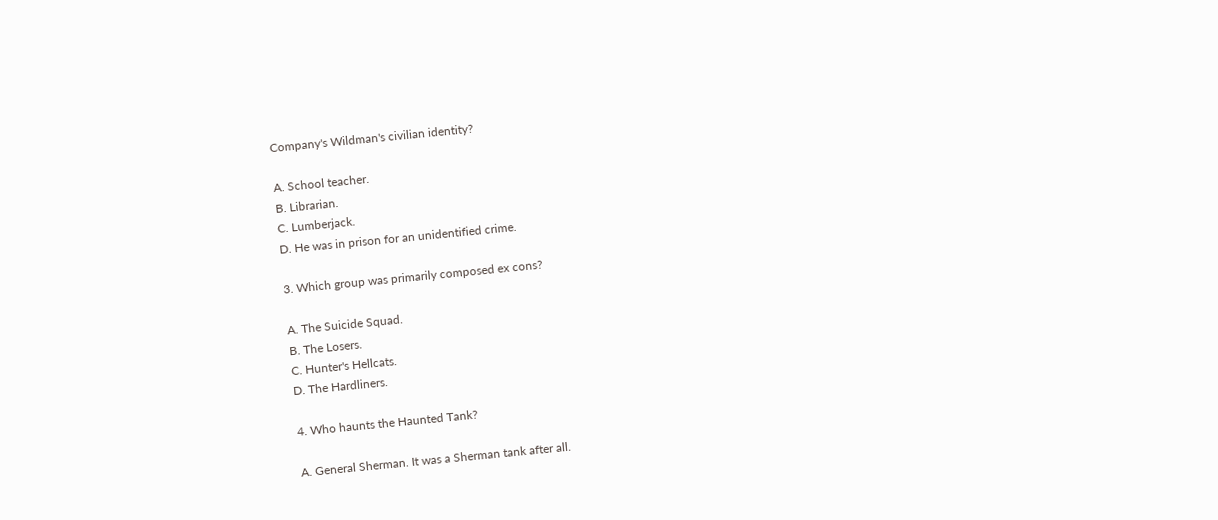Company's Wildman's civilian identity?

A. School teacher.
B. Librarian.
C. Lumberjack.
D. He was in prison for an unidentified crime.

3. Which group was primarily composed ex cons?

A. The Suicide Squad.
B. The Losers.
C. Hunter's Hellcats.
D. The Hardliners.

4. Who haunts the Haunted Tank?

A. General Sherman. It was a Sherman tank after all.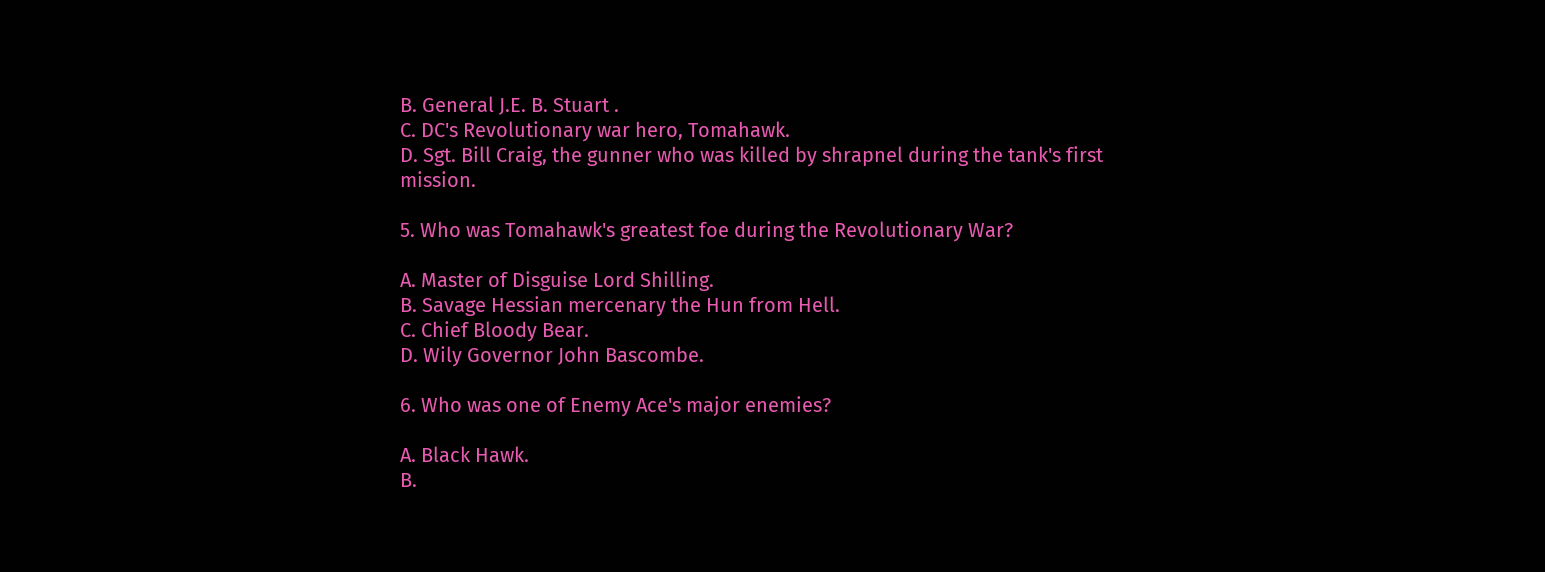B. General J.E. B. Stuart .
C. DC's Revolutionary war hero, Tomahawk.
D. Sgt. Bill Craig, the gunner who was killed by shrapnel during the tank's first mission.

5. Who was Tomahawk's greatest foe during the Revolutionary War?

A. Master of Disguise Lord Shilling.
B. Savage Hessian mercenary the Hun from Hell.
C. Chief Bloody Bear.
D. Wily Governor John Bascombe.

6. Who was one of Enemy Ace's major enemies?

A. Black Hawk.
B.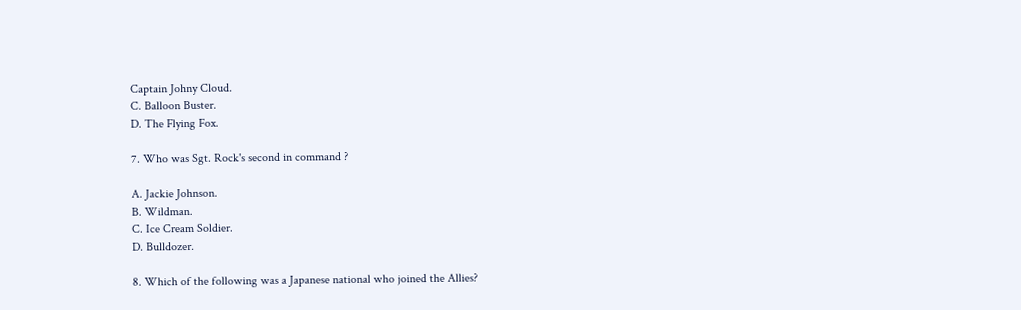Captain Johny Cloud.
C. Balloon Buster.
D. The Flying Fox.

7. Who was Sgt. Rock's second in command ?

A. Jackie Johnson.
B. Wildman.
C. Ice Cream Soldier.
D. Bulldozer.

8. Which of the following was a Japanese national who joined the Allies?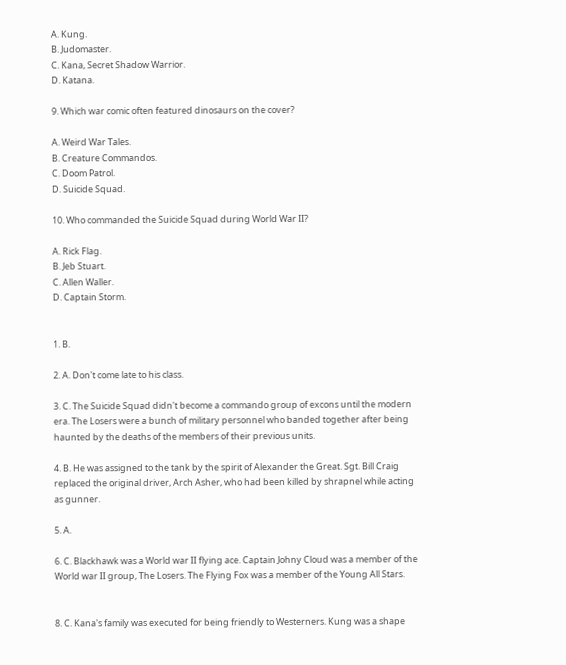A. Kung.
B. Judomaster.
C. Kana, Secret Shadow Warrior.
D. Katana.

9. Which war comic often featured dinosaurs on the cover?

A. Weird War Tales.
B. Creature Commandos.
C. Doom Patrol.
D. Suicide Squad.

10. Who commanded the Suicide Squad during World War II?

A. Rick Flag.
B. Jeb Stuart.
C. Allen Waller.
D. Captain Storm.


1. B.

2. A. Don't come late to his class.

3. C. The Suicide Squad didn't become a commando group of excons until the modern era. The Losers were a bunch of military personnel who banded together after being haunted by the deaths of the members of their previous units.

4. B. He was assigned to the tank by the spirit of Alexander the Great. Sgt. Bill Craig replaced the original driver, Arch Asher, who had been killed by shrapnel while acting as gunner.

5. A.

6. C. Blackhawk was a World war II flying ace. Captain Johny Cloud was a member of the World war II group, The Losers. The Flying Fox was a member of the Young All Stars.


8. C. Kana's family was executed for being friendly to Westerners. Kung was a shape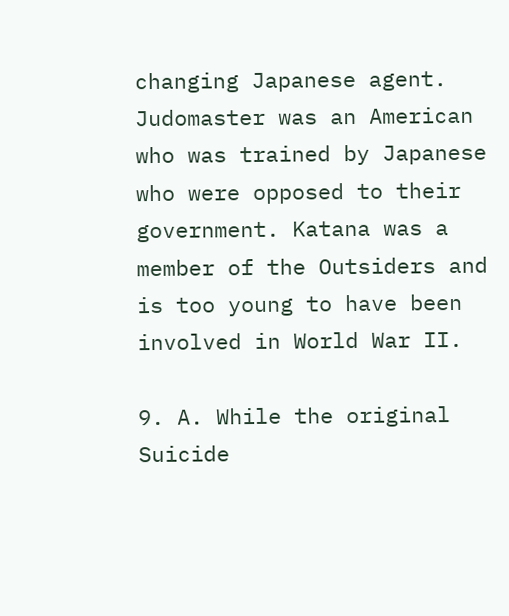changing Japanese agent. Judomaster was an American who was trained by Japanese who were opposed to their government. Katana was a member of the Outsiders and is too young to have been involved in World War II.

9. A. While the original Suicide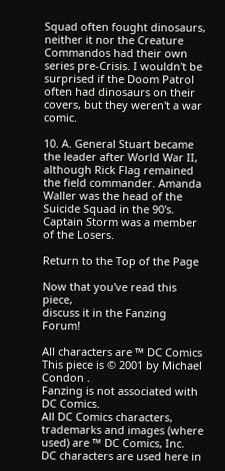Squad often fought dinosaurs, neither it nor the Creature Commandos had their own series pre-Crisis. I wouldn't be surprised if the Doom Patrol often had dinosaurs on their covers, but they weren't a war comic.

10. A. General Stuart became the leader after World War II, although Rick Flag remained the field commander. Amanda Waller was the head of the Suicide Squad in the 90's. Captain Storm was a member of the Losers.

Return to the Top of the Page

Now that you've read this piece,
discuss it in the Fanzing Forum!

All characters are ™ DC Comics
This piece is © 2001 by Michael Condon .
Fanzing is not associated with DC Comics.
All DC Comics characters, trademarks and images (where used) are ™ DC Comics, Inc.
DC characters are used here in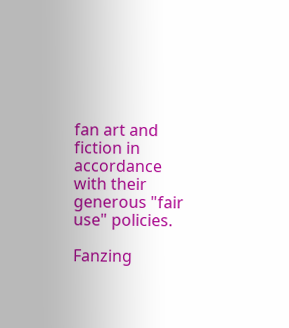fan art and fiction in accordance with their generous "fair use" policies.

Fanzing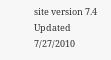site version 7.4
Updated 7/27/2010